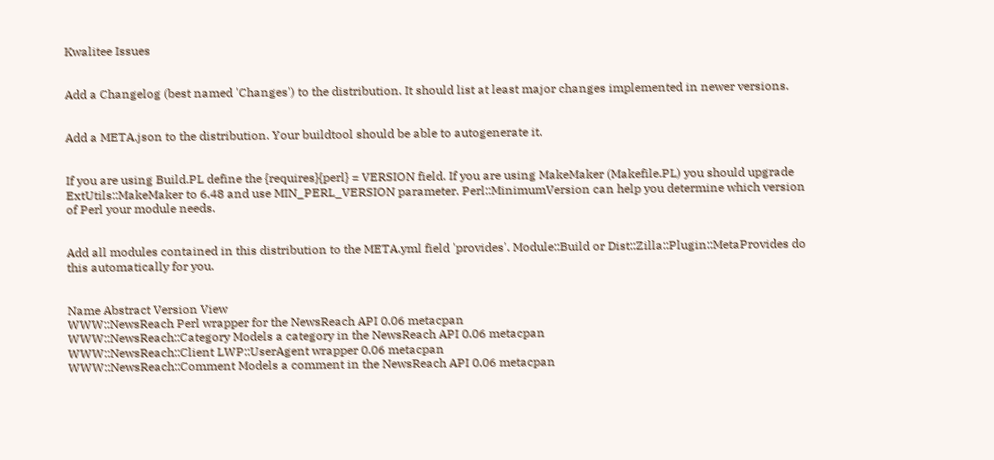Kwalitee Issues


Add a Changelog (best named 'Changes') to the distribution. It should list at least major changes implemented in newer versions.


Add a META.json to the distribution. Your buildtool should be able to autogenerate it.


If you are using Build.PL define the {requires}{perl} = VERSION field. If you are using MakeMaker (Makefile.PL) you should upgrade ExtUtils::MakeMaker to 6.48 and use MIN_PERL_VERSION parameter. Perl::MinimumVersion can help you determine which version of Perl your module needs.


Add all modules contained in this distribution to the META.yml field 'provides'. Module::Build or Dist::Zilla::Plugin::MetaProvides do this automatically for you.


Name Abstract Version View
WWW::NewsReach Perl wrapper for the NewsReach API 0.06 metacpan
WWW::NewsReach::Category Models a category in the NewsReach API 0.06 metacpan
WWW::NewsReach::Client LWP::UserAgent wrapper 0.06 metacpan
WWW::NewsReach::Comment Models a comment in the NewsReach API 0.06 metacpan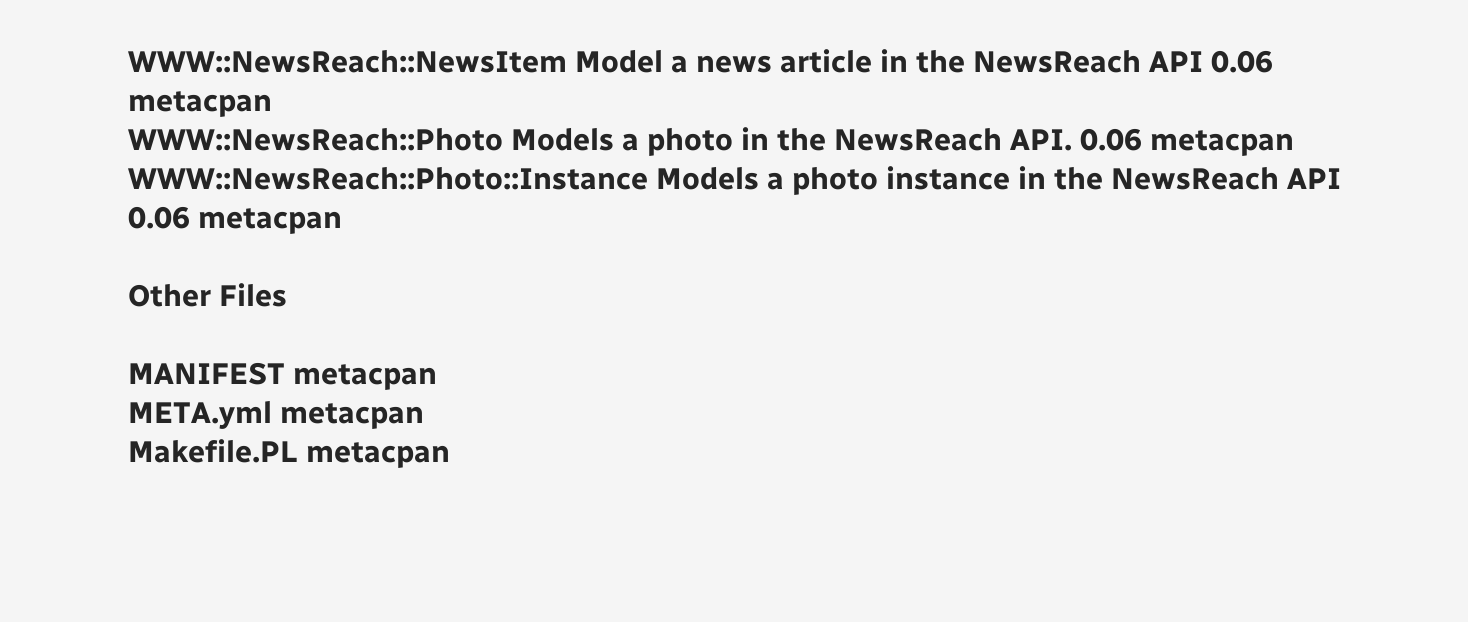WWW::NewsReach::NewsItem Model a news article in the NewsReach API 0.06 metacpan
WWW::NewsReach::Photo Models a photo in the NewsReach API. 0.06 metacpan
WWW::NewsReach::Photo::Instance Models a photo instance in the NewsReach API 0.06 metacpan

Other Files

MANIFEST metacpan
META.yml metacpan
Makefile.PL metacpan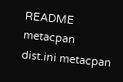README metacpan
dist.ini metacpan